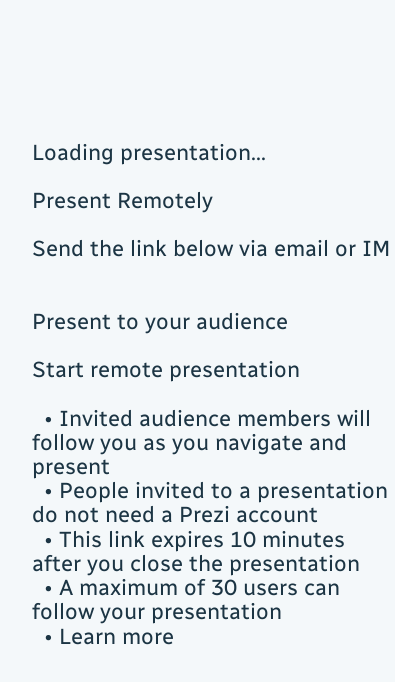Loading presentation...

Present Remotely

Send the link below via email or IM


Present to your audience

Start remote presentation

  • Invited audience members will follow you as you navigate and present
  • People invited to a presentation do not need a Prezi account
  • This link expires 10 minutes after you close the presentation
  • A maximum of 30 users can follow your presentation
  • Learn more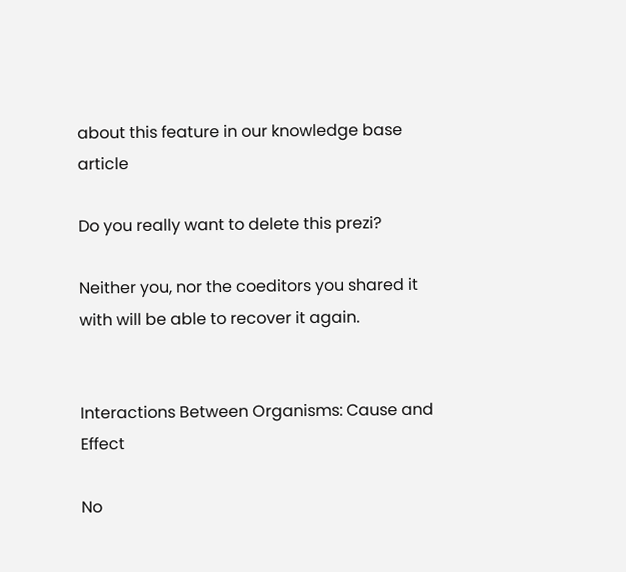about this feature in our knowledge base article

Do you really want to delete this prezi?

Neither you, nor the coeditors you shared it with will be able to recover it again.


Interactions Between Organisms: Cause and Effect

No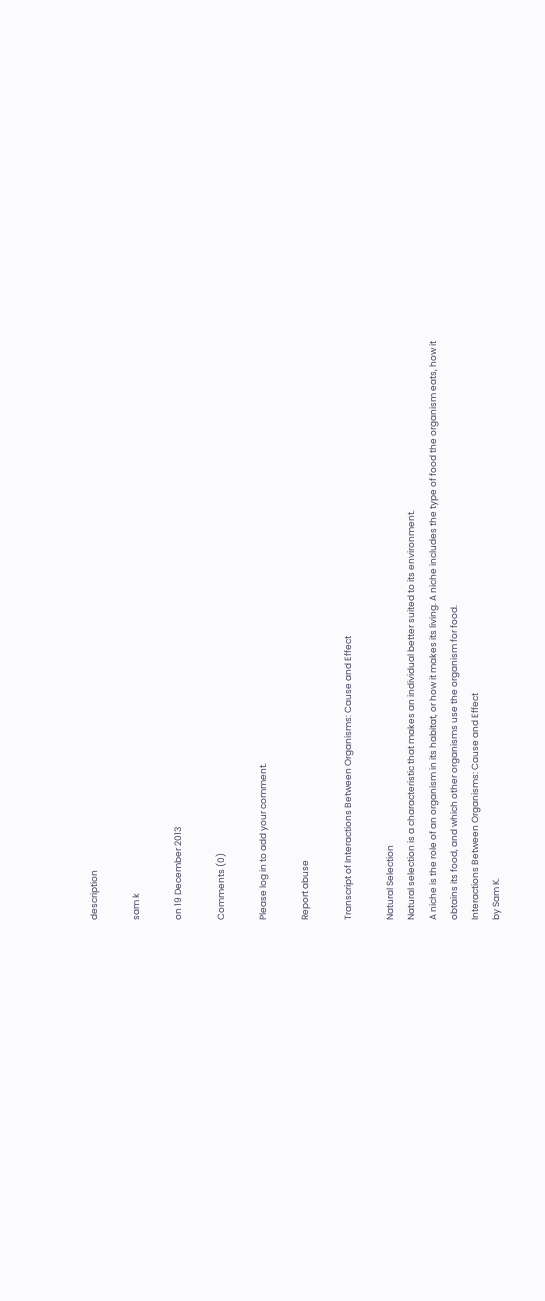description

sam k

on 19 December 2013

Comments (0)

Please log in to add your comment.

Report abuse

Transcript of Interactions Between Organisms: Cause and Effect

Natural Selection
Natural selection is a characteristic that makes an individual better suited to its environment.
A niche is the role of an organism in its habitat, or how it makes its living. A niche includes the type of food the organism eats, how it obtains its food, and which other organisms use the organism for food.
Interactions Between Organisms: Cause and Effect
by Sam K.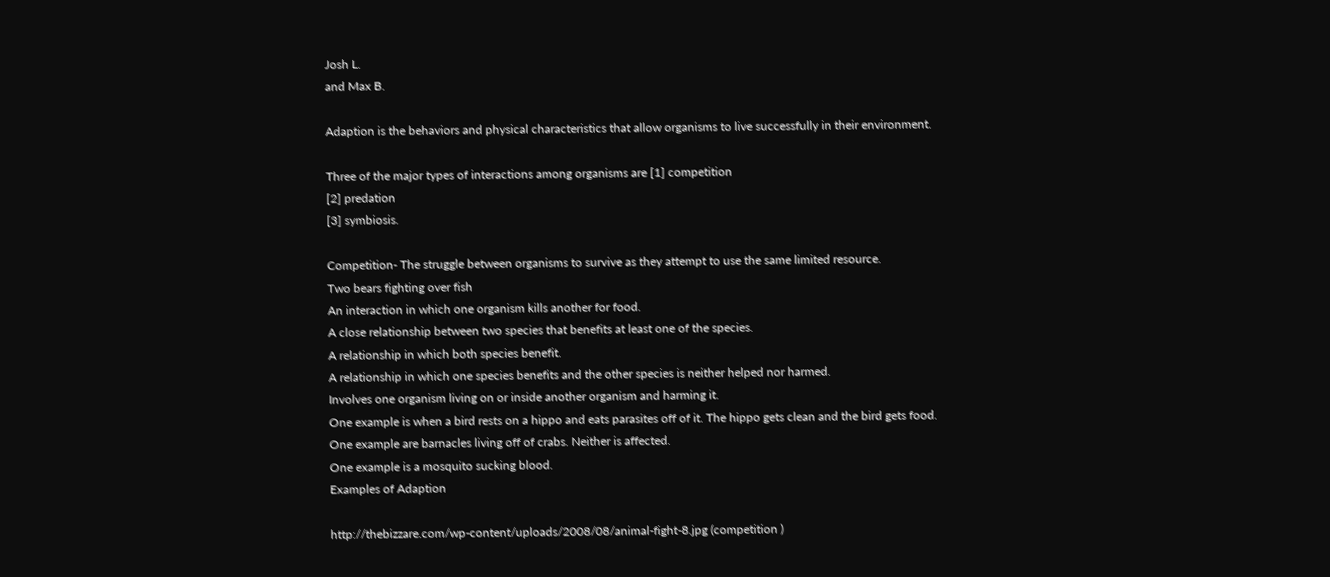Josh L.
and Max B.

Adaption is the behaviors and physical characteristics that allow organisms to live successfully in their environment.

Three of the major types of interactions among organisms are [1] competition
[2] predation
[3] symbiosis.

Competition- The struggle between organisms to survive as they attempt to use the same limited resource.
Two bears fighting over fish
An interaction in which one organism kills another for food.
A close relationship between two species that benefits at least one of the species.
A relationship in which both species benefit.
A relationship in which one species benefits and the other species is neither helped nor harmed.
Involves one organism living on or inside another organism and harming it.
One example is when a bird rests on a hippo and eats parasites off of it. The hippo gets clean and the bird gets food.
One example are barnacles living off of crabs. Neither is affected.
One example is a mosquito sucking blood.
Examples of Adaption

http://thebizzare.com/wp-content/uploads/2008/08/animal-fight-8.jpg (competition )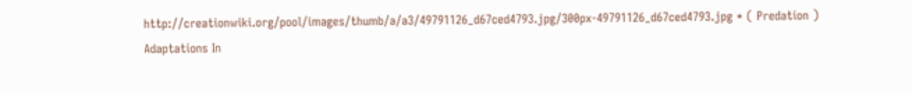http://creationwiki.org/pool/images/thumb/a/a3/49791126_d67ced4793.jpg/300px-49791126_d67ced4793.jpg * ( Predation )
Adaptations In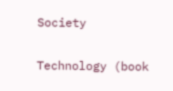Society

Technology (book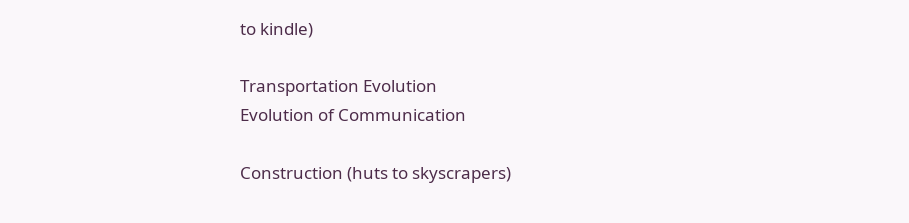to kindle)

Transportation Evolution
Evolution of Communication

Construction (huts to skyscrapers)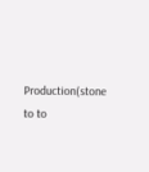Production(stone to to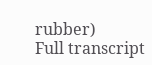rubber)
Full transcript